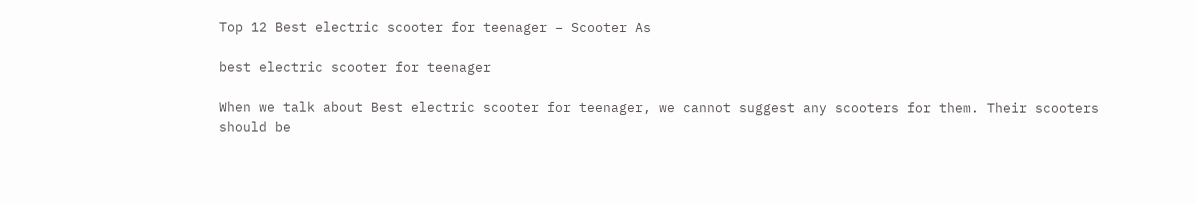Top 12 Best electric scooter for teenager – Scooter As

best electric scooter for teenager

When we talk about Best electric scooter for teenager, we cannot suggest any scooters for them. Their scooters should be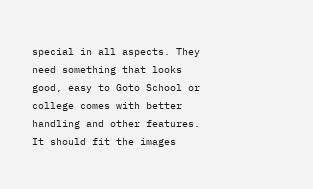special in all aspects. They need something that looks good, easy to Goto School or college comes with better handling and other features. It should fit the images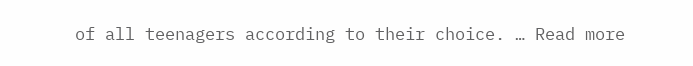of all teenagers according to their choice. … Read more